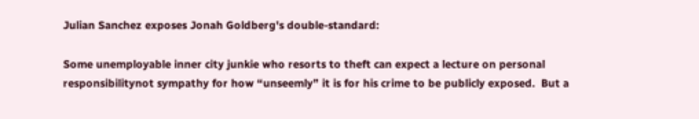Julian Sanchez exposes Jonah Goldberg's double-standard:

Some unemployable inner city junkie who resorts to theft can expect a lecture on personal responsibilitynot sympathy for how “unseemly” it is for his crime to be publicly exposed.  But a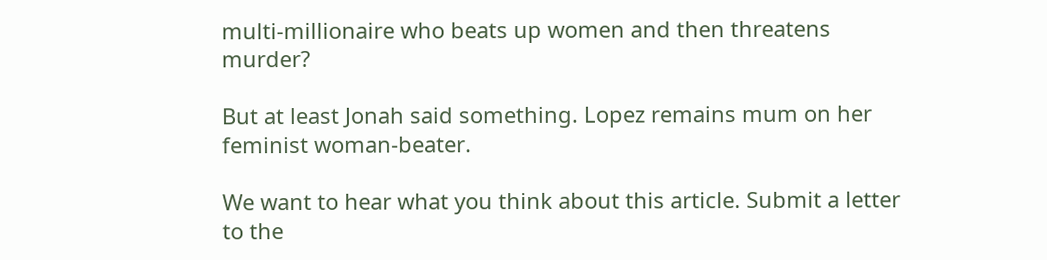multi-millionaire who beats up women and then threatens murder?

But at least Jonah said something. Lopez remains mum on her feminist woman-beater.

We want to hear what you think about this article. Submit a letter to the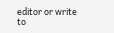editor or write to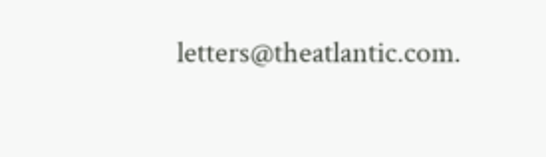letters@theatlantic.com.